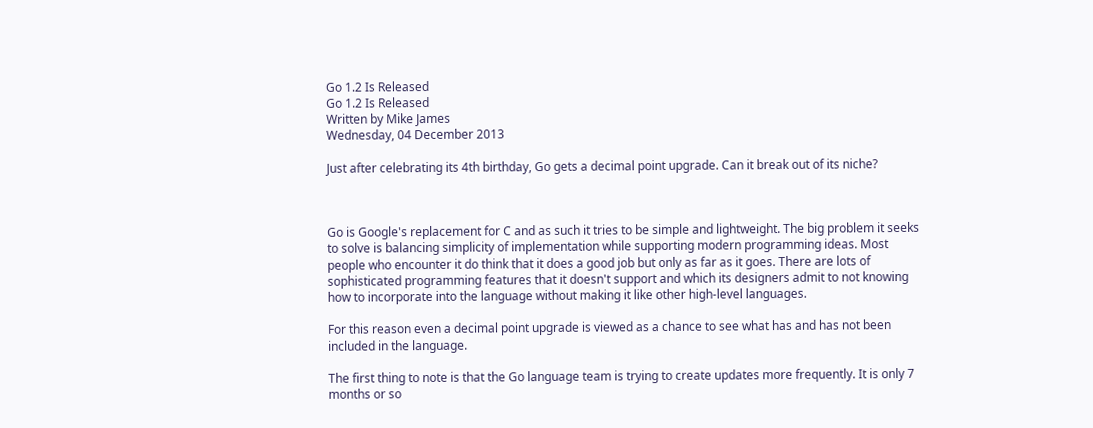Go 1.2 Is Released
Go 1.2 Is Released
Written by Mike James
Wednesday, 04 December 2013

Just after celebrating its 4th birthday, Go gets a decimal point upgrade. Can it break out of its niche?



Go is Google's replacement for C and as such it tries to be simple and lightweight. The big problem it seeks to solve is balancing simplicity of implementation while supporting modern programming ideas. Most people who encounter it do think that it does a good job but only as far as it goes. There are lots of sophisticated programming features that it doesn't support and which its designers admit to not knowing how to incorporate into the language without making it like other high-level languages.

For this reason even a decimal point upgrade is viewed as a chance to see what has and has not been included in the language.

The first thing to note is that the Go language team is trying to create updates more frequently. It is only 7 months or so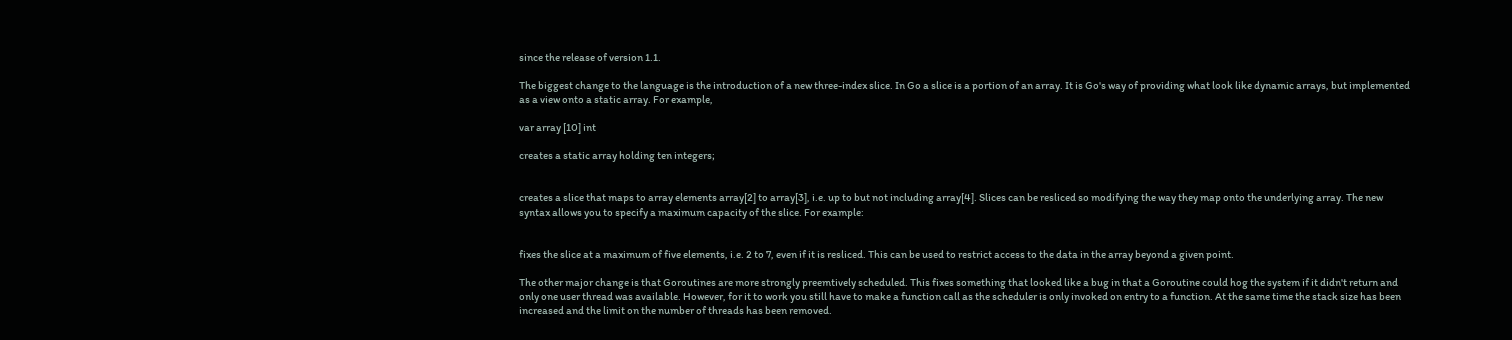since the release of version 1.1.

The biggest change to the language is the introduction of a new three-index slice. In Go a slice is a portion of an array. It is Go's way of providing what look like dynamic arrays, but implemented as a view onto a static array. For example,

var array [10] int

creates a static array holding ten integers;


creates a slice that maps to array elements array[2] to array[3], i.e. up to but not including array[4]. Slices can be resliced so modifying the way they map onto the underlying array. The new syntax allows you to specify a maximum capacity of the slice. For example:


fixes the slice at a maximum of five elements, i.e. 2 to 7, even if it is resliced. This can be used to restrict access to the data in the array beyond a given point.

The other major change is that Goroutines are more strongly preemtively scheduled. This fixes something that looked like a bug in that a Goroutine could hog the system if it didn't return and only one user thread was available. However, for it to work you still have to make a function call as the scheduler is only invoked on entry to a function. At the same time the stack size has been increased and the limit on the number of threads has been removed.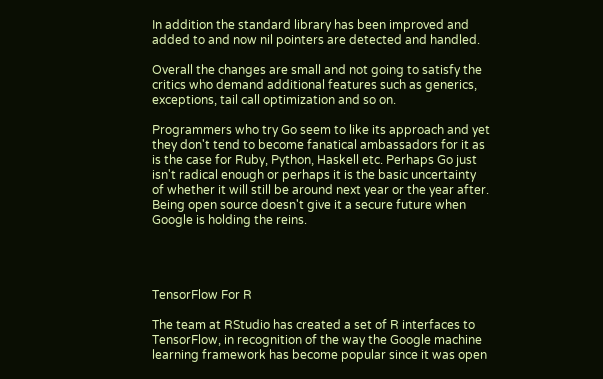In addition the standard library has been improved and added to and now nil pointers are detected and handled.

Overall the changes are small and not going to satisfy the critics who demand additional features such as generics, exceptions, tail call optimization and so on.

Programmers who try Go seem to like its approach and yet they don't tend to become fanatical ambassadors for it as is the case for Ruby, Python, Haskell etc. Perhaps Go just isn't radical enough or perhaps it is the basic uncertainty of whether it will still be around next year or the year after. Being open source doesn't give it a secure future when Google is holding the reins.




TensorFlow For R

The team at RStudio has created a set of R interfaces to TensorFlow, in recognition of the way the Google machine learning framework has become popular since it was open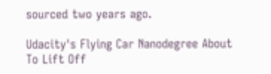sourced two years ago.

Udacity's Flying Car Nanodegree About To Lift Off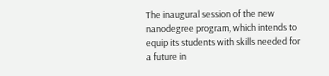The inaugural session of the new nanodegree program, which intends to equip its students with skills needed for a future in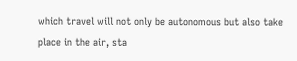which travel will not only be autonomous but also take place in the air, sta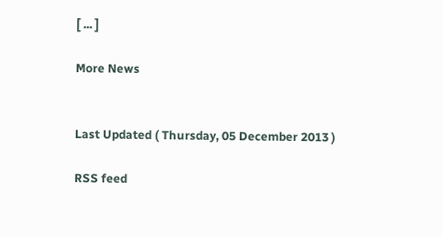[ ... ]

More News


Last Updated ( Thursday, 05 December 2013 )

RSS feed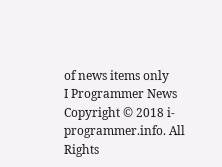of news items only
I Programmer News
Copyright © 2018 i-programmer.info. All Rights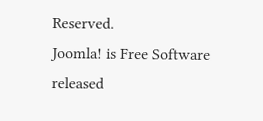Reserved.
Joomla! is Free Software released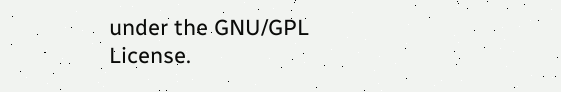under the GNU/GPL License.